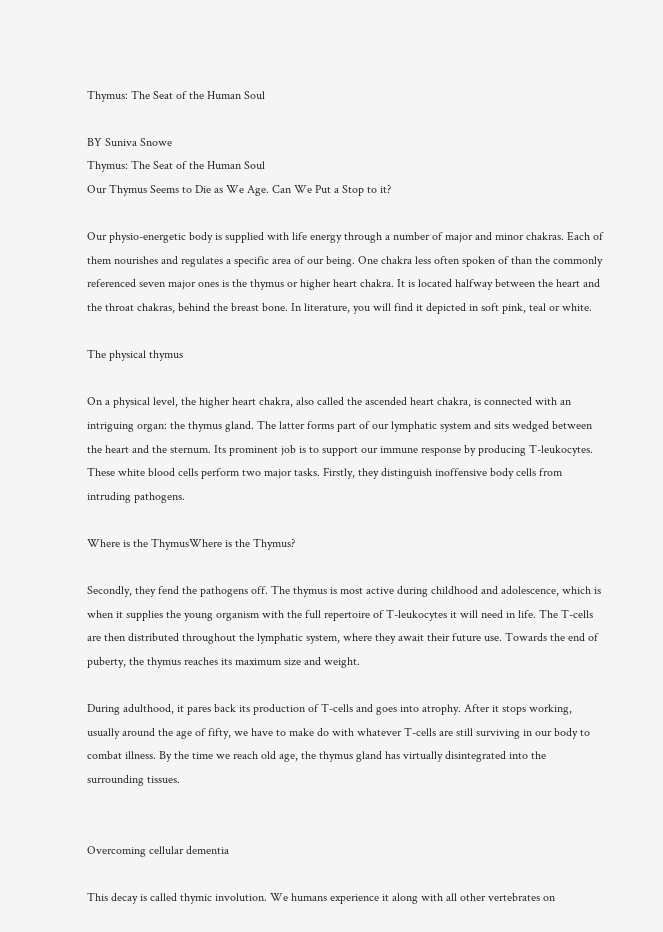Thymus: The Seat of the Human Soul

BY Suniva Snowe
Thymus: The Seat of the Human Soul
Our Thymus Seems to Die as We Age. Can We Put a Stop to it?

Our physio-energetic body is supplied with life energy through a number of major and minor chakras. Each of them nourishes and regulates a specific area of our being. One chakra less often spoken of than the commonly referenced seven major ones is the thymus or higher heart chakra. It is located halfway between the heart and the throat chakras, behind the breast bone. In literature, you will find it depicted in soft pink, teal or white.

The physical thymus

On a physical level, the higher heart chakra, also called the ascended heart chakra, is connected with an intriguing organ: the thymus gland. The latter forms part of our lymphatic system and sits wedged between the heart and the sternum. Its prominent job is to support our immune response by producing T-leukocytes. These white blood cells perform two major tasks. Firstly, they distinguish inoffensive body cells from intruding pathogens.

Where is the ThymusWhere is the Thymus?

Secondly, they fend the pathogens off. The thymus is most active during childhood and adolescence, which is when it supplies the young organism with the full repertoire of T-leukocytes it will need in life. The T-cells are then distributed throughout the lymphatic system, where they await their future use. Towards the end of puberty, the thymus reaches its maximum size and weight.

During adulthood, it pares back its production of T-cells and goes into atrophy. After it stops working, usually around the age of fifty, we have to make do with whatever T-cells are still surviving in our body to combat illness. By the time we reach old age, the thymus gland has virtually disintegrated into the surrounding tissues.


Overcoming cellular dementia

This decay is called thymic involution. We humans experience it along with all other vertebrates on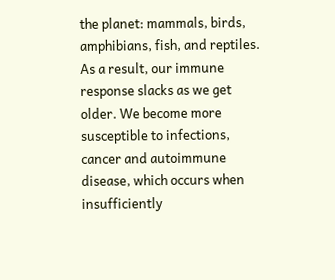the planet: mammals, birds, amphibians, fish, and reptiles. As a result, our immune response slacks as we get older. We become more susceptible to infections, cancer and autoimmune disease, which occurs when insufficiently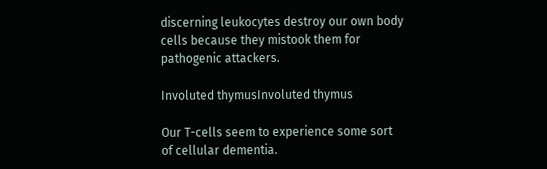discerning leukocytes destroy our own body cells because they mistook them for pathogenic attackers.

Involuted thymusInvoluted thymus

Our T-cells seem to experience some sort of cellular dementia.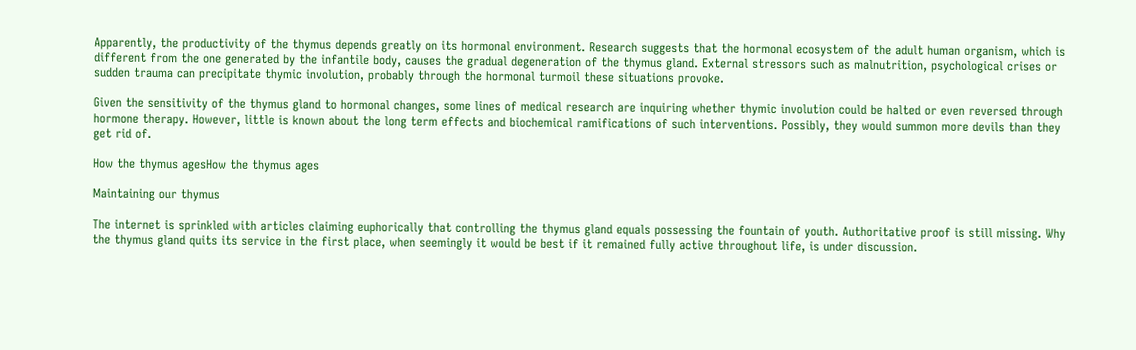Apparently, the productivity of the thymus depends greatly on its hormonal environment. Research suggests that the hormonal ecosystem of the adult human organism, which is different from the one generated by the infantile body, causes the gradual degeneration of the thymus gland. External stressors such as malnutrition, psychological crises or sudden trauma can precipitate thymic involution, probably through the hormonal turmoil these situations provoke.

Given the sensitivity of the thymus gland to hormonal changes, some lines of medical research are inquiring whether thymic involution could be halted or even reversed through hormone therapy. However, little is known about the long term effects and biochemical ramifications of such interventions. Possibly, they would summon more devils than they get rid of.

How the thymus agesHow the thymus ages

Maintaining our thymus

The internet is sprinkled with articles claiming euphorically that controlling the thymus gland equals possessing the fountain of youth. Authoritative proof is still missing. Why the thymus gland quits its service in the first place, when seemingly it would be best if it remained fully active throughout life, is under discussion.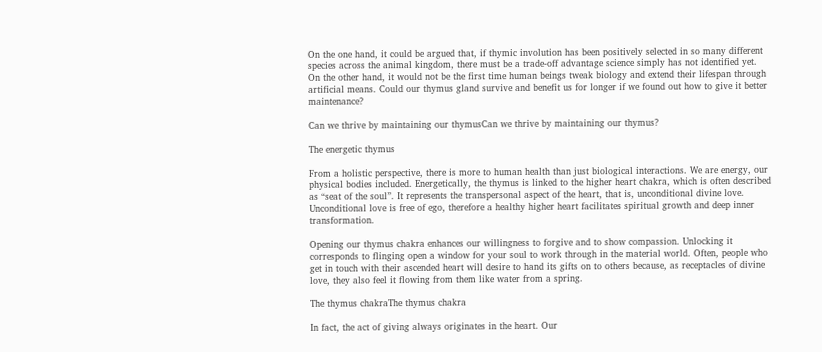On the one hand, it could be argued that, if thymic involution has been positively selected in so many different species across the animal kingdom, there must be a trade-off advantage science simply has not identified yet. On the other hand, it would not be the first time human beings tweak biology and extend their lifespan through artificial means. Could our thymus gland survive and benefit us for longer if we found out how to give it better maintenance?

Can we thrive by maintaining our thymusCan we thrive by maintaining our thymus?

The energetic thymus

From a holistic perspective, there is more to human health than just biological interactions. We are energy, our physical bodies included. Energetically, the thymus is linked to the higher heart chakra, which is often described as “seat of the soul”. It represents the transpersonal aspect of the heart, that is, unconditional divine love.
Unconditional love is free of ego, therefore a healthy higher heart facilitates spiritual growth and deep inner transformation.

Opening our thymus chakra enhances our willingness to forgive and to show compassion. Unlocking it corresponds to flinging open a window for your soul to work through in the material world. Often, people who get in touch with their ascended heart will desire to hand its gifts on to others because, as receptacles of divine love, they also feel it flowing from them like water from a spring.

The thymus chakraThe thymus chakra

In fact, the act of giving always originates in the heart. Our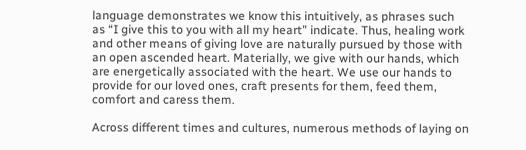language demonstrates we know this intuitively, as phrases such as “I give this to you with all my heart” indicate. Thus, healing work and other means of giving love are naturally pursued by those with an open ascended heart. Materially, we give with our hands, which are energetically associated with the heart. We use our hands to provide for our loved ones, craft presents for them, feed them, comfort and caress them.

Across different times and cultures, numerous methods of laying on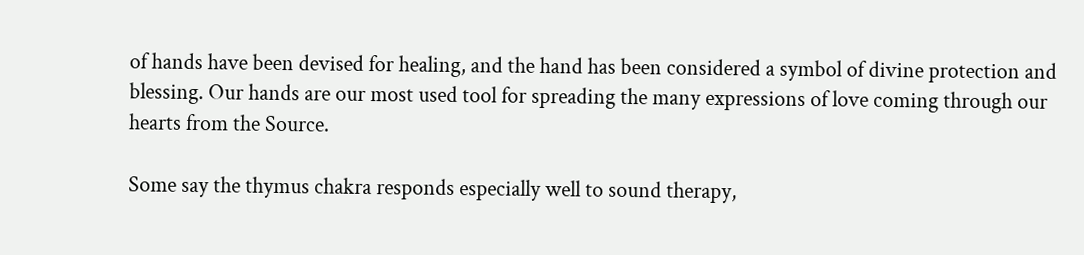of hands have been devised for healing, and the hand has been considered a symbol of divine protection and blessing. Our hands are our most used tool for spreading the many expressions of love coming through our hearts from the Source.

Some say the thymus chakra responds especially well to sound therapy,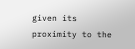given its proximity to the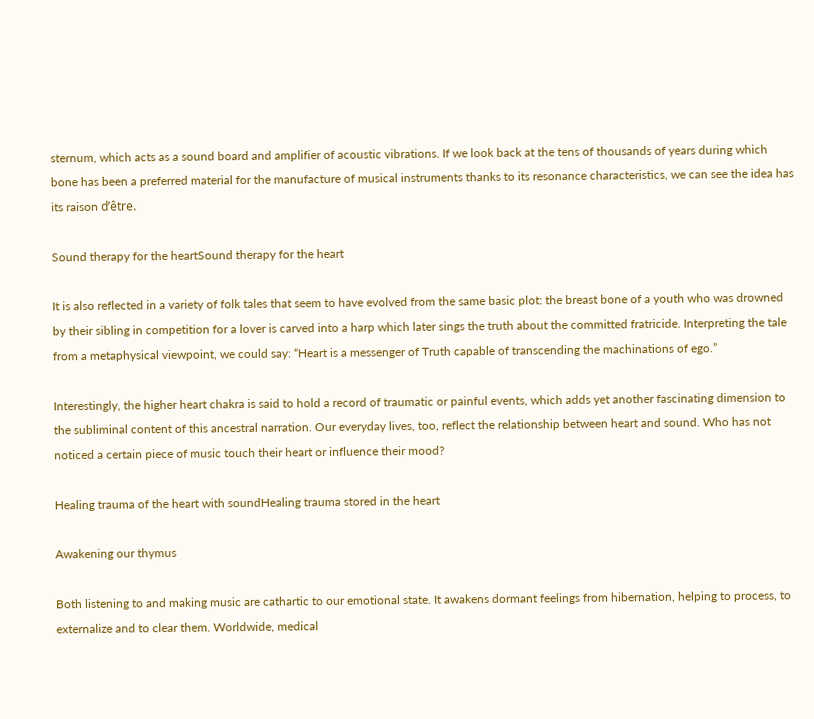sternum, which acts as a sound board and amplifier of acoustic vibrations. If we look back at the tens of thousands of years during which bone has been a preferred material for the manufacture of musical instruments thanks to its resonance characteristics, we can see the idea has its raison d’être.

Sound therapy for the heartSound therapy for the heart

It is also reflected in a variety of folk tales that seem to have evolved from the same basic plot: the breast bone of a youth who was drowned by their sibling in competition for a lover is carved into a harp which later sings the truth about the committed fratricide. Interpreting the tale from a metaphysical viewpoint, we could say: “Heart is a messenger of Truth capable of transcending the machinations of ego.”

Interestingly, the higher heart chakra is said to hold a record of traumatic or painful events, which adds yet another fascinating dimension to the subliminal content of this ancestral narration. Our everyday lives, too, reflect the relationship between heart and sound. Who has not noticed a certain piece of music touch their heart or influence their mood?

Healing trauma of the heart with soundHealing trauma stored in the heart

Awakening our thymus

Both listening to and making music are cathartic to our emotional state. It awakens dormant feelings from hibernation, helping to process, to externalize and to clear them. Worldwide, medical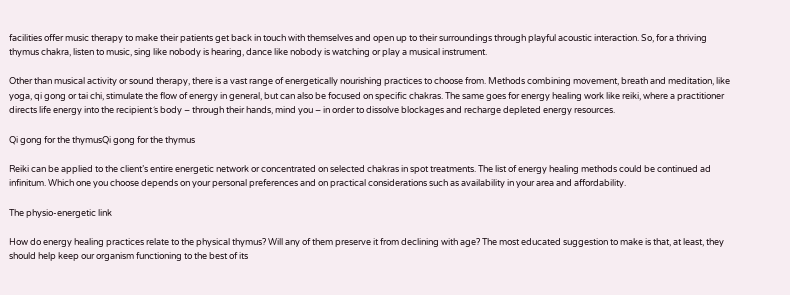facilities offer music therapy to make their patients get back in touch with themselves and open up to their surroundings through playful acoustic interaction. So, for a thriving thymus chakra, listen to music, sing like nobody is hearing, dance like nobody is watching or play a musical instrument.

Other than musical activity or sound therapy, there is a vast range of energetically nourishing practices to choose from. Methods combining movement, breath and meditation, like yoga, qi gong or tai chi, stimulate the flow of energy in general, but can also be focused on specific chakras. The same goes for energy healing work like reiki, where a practitioner directs life energy into the recipient´s body – through their hands, mind you – in order to dissolve blockages and recharge depleted energy resources.

Qi gong for the thymusQi gong for the thymus

Reiki can be applied to the client’s entire energetic network or concentrated on selected chakras in spot treatments. The list of energy healing methods could be continued ad infinitum. Which one you choose depends on your personal preferences and on practical considerations such as availability in your area and affordability.

The physio-energetic link

How do energy healing practices relate to the physical thymus? Will any of them preserve it from declining with age? The most educated suggestion to make is that, at least, they should help keep our organism functioning to the best of its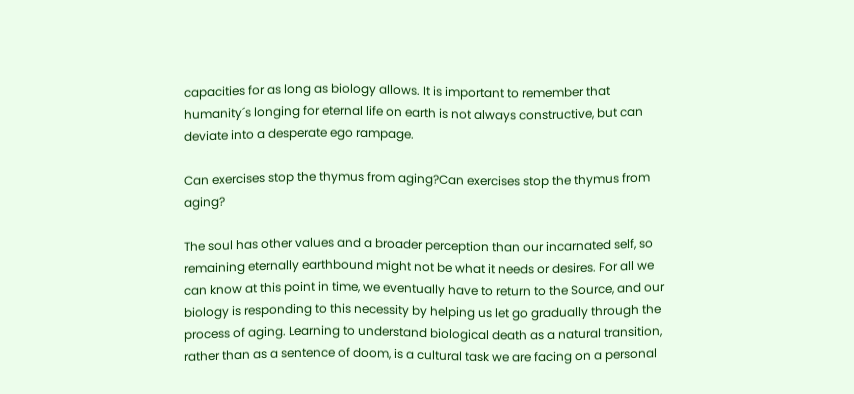capacities for as long as biology allows. It is important to remember that humanity´s longing for eternal life on earth is not always constructive, but can deviate into a desperate ego rampage.

Can exercises stop the thymus from aging?Can exercises stop the thymus from aging?

The soul has other values and a broader perception than our incarnated self, so remaining eternally earthbound might not be what it needs or desires. For all we can know at this point in time, we eventually have to return to the Source, and our biology is responding to this necessity by helping us let go gradually through the process of aging. Learning to understand biological death as a natural transition, rather than as a sentence of doom, is a cultural task we are facing on a personal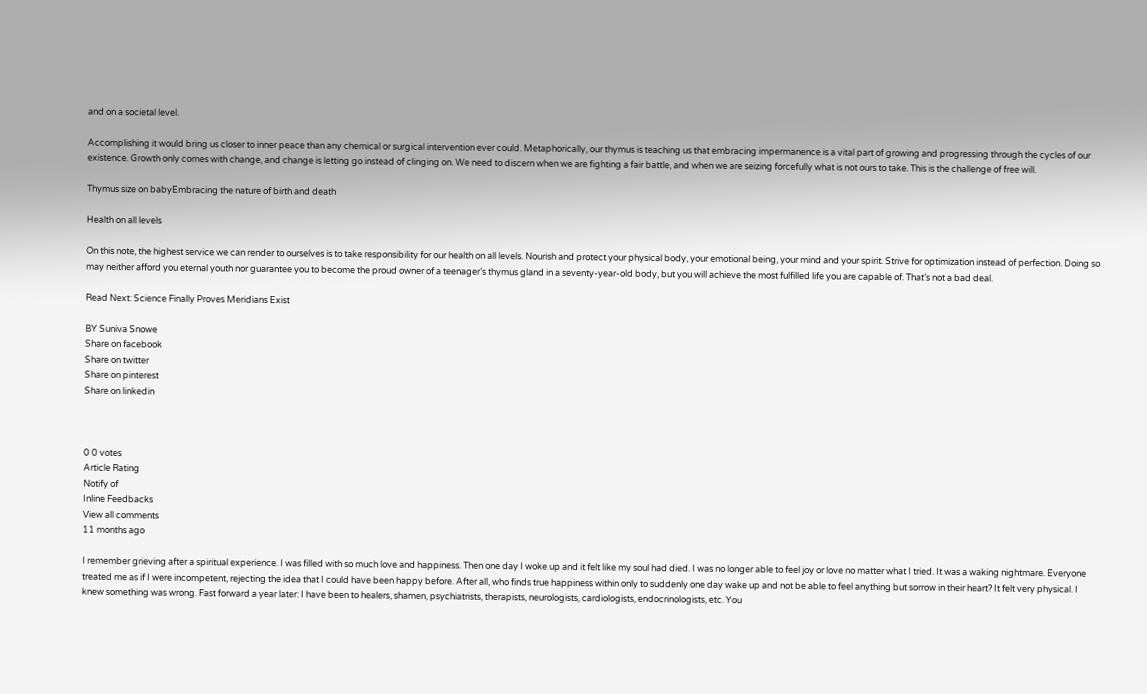and on a societal level.

Accomplishing it would bring us closer to inner peace than any chemical or surgical intervention ever could. Metaphorically, our thymus is teaching us that embracing impermanence is a vital part of growing and progressing through the cycles of our existence. Growth only comes with change, and change is letting go instead of clinging on. We need to discern when we are fighting a fair battle, and when we are seizing forcefully what is not ours to take. This is the challenge of free will.

Thymus size on babyEmbracing the nature of birth and death

Health on all levels

On this note, the highest service we can render to ourselves is to take responsibility for our health on all levels. Nourish and protect your physical body, your emotional being, your mind and your spirit. Strive for optimization instead of perfection. Doing so may neither afford you eternal youth nor guarantee you to become the proud owner of a teenager’s thymus gland in a seventy-year-old body, but you will achieve the most fulfilled life you are capable of. That’s not a bad deal.

Read Next: Science Finally Proves Meridians Exist

BY Suniva Snowe
Share on facebook
Share on twitter
Share on pinterest
Share on linkedin



0 0 votes
Article Rating
Notify of
Inline Feedbacks
View all comments
11 months ago

I remember grieving after a spiritual experience. I was filled with so much love and happiness. Then one day I woke up and it felt like my soul had died. I was no longer able to feel joy or love no matter what I tried. It was a waking nightmare. Everyone treated me as if I were incompetent, rejecting the idea that I could have been happy before. After all, who finds true happiness within only to suddenly one day wake up and not be able to feel anything but sorrow in their heart? It felt very physical. I knew something was wrong. Fast forward a year later: I have been to healers, shamen, psychiatrists, therapists, neurologists, cardiologists, endocrinologists, etc. You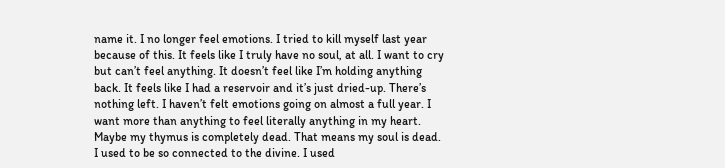name it. I no longer feel emotions. I tried to kill myself last year because of this. It feels like I truly have no soul, at all. I want to cry but can’t feel anything. It doesn’t feel like I’m holding anything back. It feels like I had a reservoir and it’s just dried-up. There’s nothing left. I haven’t felt emotions going on almost a full year. I want more than anything to feel literally anything in my heart. Maybe my thymus is completely dead. That means my soul is dead. I used to be so connected to the divine. I used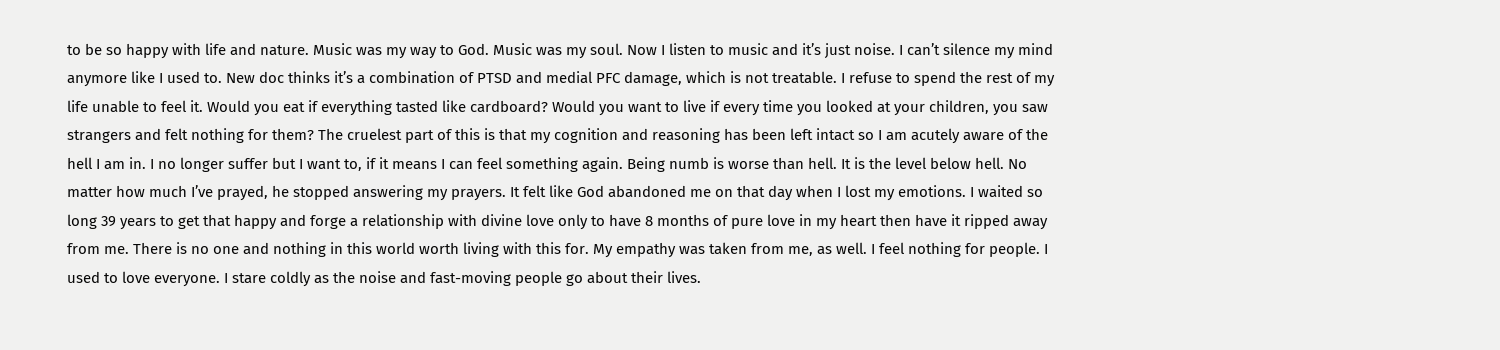to be so happy with life and nature. Music was my way to God. Music was my soul. Now I listen to music and it’s just noise. I can’t silence my mind anymore like I used to. New doc thinks it’s a combination of PTSD and medial PFC damage, which is not treatable. I refuse to spend the rest of my life unable to feel it. Would you eat if everything tasted like cardboard? Would you want to live if every time you looked at your children, you saw strangers and felt nothing for them? The cruelest part of this is that my cognition and reasoning has been left intact so I am acutely aware of the hell I am in. I no longer suffer but I want to, if it means I can feel something again. Being numb is worse than hell. It is the level below hell. No matter how much I’ve prayed, he stopped answering my prayers. It felt like God abandoned me on that day when I lost my emotions. I waited so long 39 years to get that happy and forge a relationship with divine love only to have 8 months of pure love in my heart then have it ripped away from me. There is no one and nothing in this world worth living with this for. My empathy was taken from me, as well. I feel nothing for people. I used to love everyone. I stare coldly as the noise and fast-moving people go about their lives.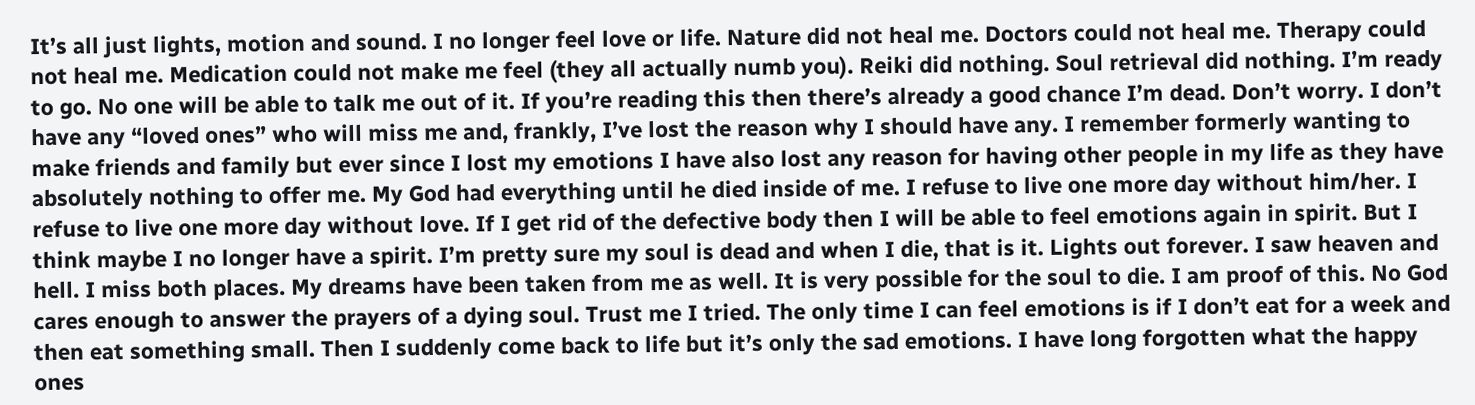It’s all just lights, motion and sound. I no longer feel love or life. Nature did not heal me. Doctors could not heal me. Therapy could not heal me. Medication could not make me feel (they all actually numb you). Reiki did nothing. Soul retrieval did nothing. I’m ready to go. No one will be able to talk me out of it. If you’re reading this then there’s already a good chance I’m dead. Don’t worry. I don’t have any “loved ones” who will miss me and, frankly, I’ve lost the reason why I should have any. I remember formerly wanting to make friends and family but ever since I lost my emotions I have also lost any reason for having other people in my life as they have absolutely nothing to offer me. My God had everything until he died inside of me. I refuse to live one more day without him/her. I refuse to live one more day without love. If I get rid of the defective body then I will be able to feel emotions again in spirit. But I think maybe I no longer have a spirit. I’m pretty sure my soul is dead and when I die, that is it. Lights out forever. I saw heaven and hell. I miss both places. My dreams have been taken from me as well. It is very possible for the soul to die. I am proof of this. No God cares enough to answer the prayers of a dying soul. Trust me I tried. The only time I can feel emotions is if I don’t eat for a week and then eat something small. Then I suddenly come back to life but it’s only the sad emotions. I have long forgotten what the happy ones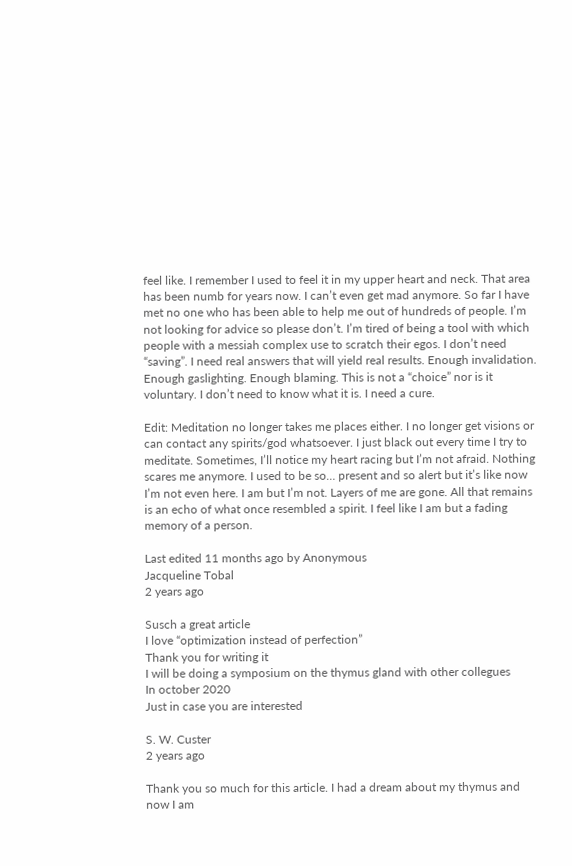feel like. I remember I used to feel it in my upper heart and neck. That area has been numb for years now. I can’t even get mad anymore. So far I have met no one who has been able to help me out of hundreds of people. I’m not looking for advice so please don’t. I’m tired of being a tool with which people with a messiah complex use to scratch their egos. I don’t need “saving”. I need real answers that will yield real results. Enough invalidation. Enough gaslighting. Enough blaming. This is not a “choice” nor is it voluntary. I don’t need to know what it is. I need a cure.

Edit: Meditation no longer takes me places either. I no longer get visions or can contact any spirits/god whatsoever. I just black out every time I try to meditate. Sometimes, I’ll notice my heart racing but I’m not afraid. Nothing scares me anymore. I used to be so… present and so alert but it’s like now I’m not even here. I am but I’m not. Layers of me are gone. All that remains is an echo of what once resembled a spirit. I feel like I am but a fading memory of a person.

Last edited 11 months ago by Anonymous
Jacqueline Tobal
2 years ago

Susch a great article
I love “optimization instead of perfection”
Thank you for writing it
I will be doing a symposium on the thymus gland with other collegues
In october 2020
Just in case you are interested

S. W. Custer
2 years ago

Thank you so much for this article. I had a dream about my thymus and now I am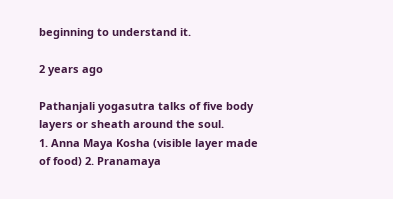beginning to understand it.

2 years ago

Pathanjali yogasutra talks of five body layers or sheath around the soul.
1. Anna Maya Kosha (visible layer made of food) 2. Pranamaya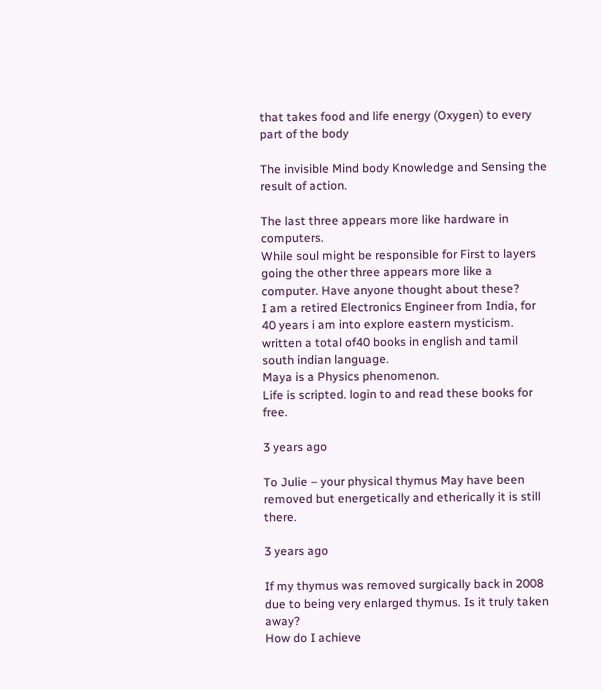that takes food and life energy (Oxygen) to every part of the body

The invisible Mind body Knowledge and Sensing the result of action.

The last three appears more like hardware in computers.
While soul might be responsible for First to layers going the other three appears more like a computer. Have anyone thought about these?
I am a retired Electronics Engineer from India, for 40 years i am into explore eastern mysticism.
written a total of40 books in english and tamil south indian language.
Maya is a Physics phenomenon.
Life is scripted. login to and read these books for free.

3 years ago

To Julie – your physical thymus May have been removed but energetically and etherically it is still there.

3 years ago

If my thymus was removed surgically back in 2008 due to being very enlarged thymus. Is it truly taken away?
How do I achieve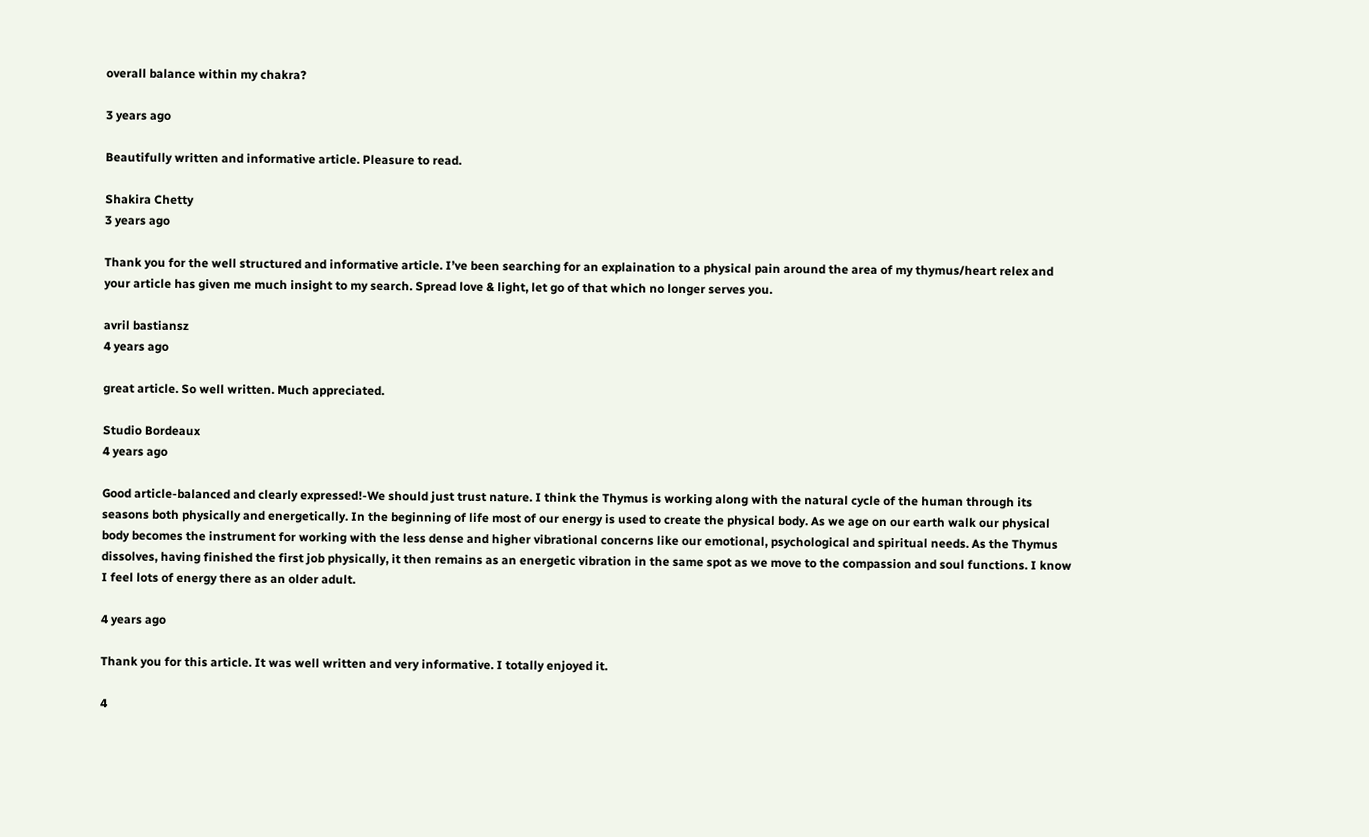overall balance within my chakra?

3 years ago

Beautifully written and informative article. Pleasure to read.

Shakira Chetty
3 years ago

Thank you for the well structured and informative article. I’ve been searching for an explaination to a physical pain around the area of my thymus/heart relex and your article has given me much insight to my search. Spread love & light, let go of that which no longer serves you.

avril bastiansz
4 years ago

great article. So well written. Much appreciated.

Studio Bordeaux
4 years ago

Good article-balanced and clearly expressed!-We should just trust nature. I think the Thymus is working along with the natural cycle of the human through its seasons both physically and energetically. In the beginning of life most of our energy is used to create the physical body. As we age on our earth walk our physical body becomes the instrument for working with the less dense and higher vibrational concerns like our emotional, psychological and spiritual needs. As the Thymus dissolves, having finished the first job physically, it then remains as an energetic vibration in the same spot as we move to the compassion and soul functions. I know I feel lots of energy there as an older adult.

4 years ago

Thank you for this article. It was well written and very informative. I totally enjoyed it.

4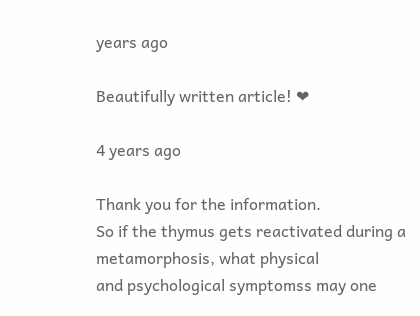years ago

Beautifully written article! ❤

4 years ago

Thank you for the information.
So if the thymus gets reactivated during a metamorphosis, what physical
and psychological symptomss may one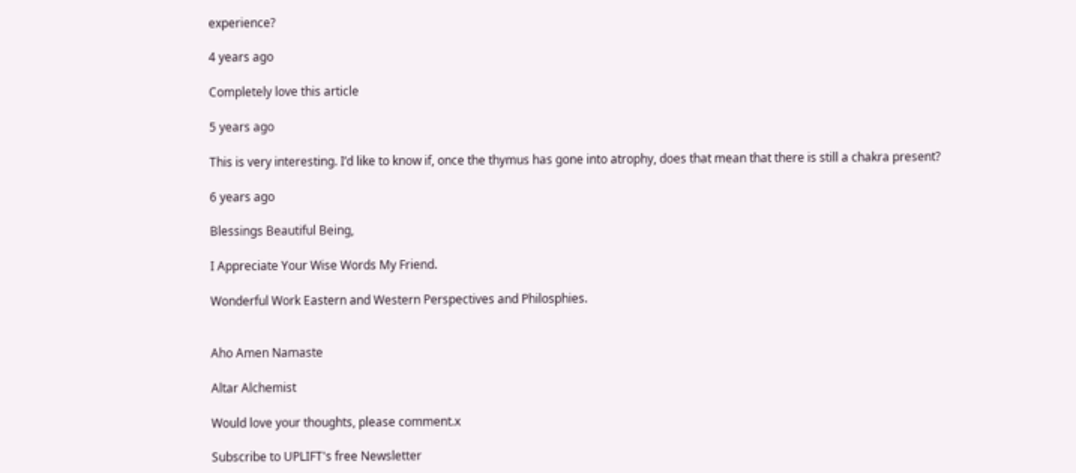experience?

4 years ago

Completely love this article

5 years ago

This is very interesting. I’d like to know if, once the thymus has gone into atrophy, does that mean that there is still a chakra present?

6 years ago

Blessings Beautiful Being,

I Appreciate Your Wise Words My Friend.

Wonderful Work Eastern and Western Perspectives and Philosphies.


Aho Amen Namaste

Altar Alchemist

Would love your thoughts, please comment.x

Subscribe to UPLIFT's free Newsletter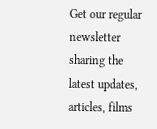Get our regular newsletter sharing the latest updates, articles, films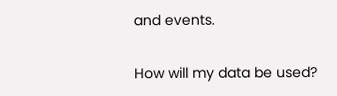and events.

How will my data be used?